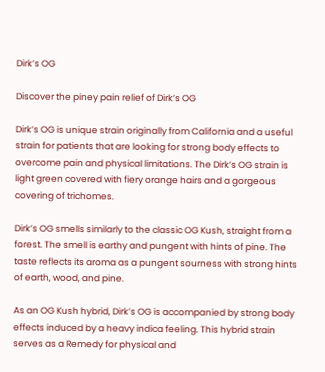Dirk’s OG

Discover the piney pain relief of Dirk’s OG

Dirk’s OG is unique strain originally from California and a useful strain for patients that are looking for strong body effects to overcome pain and physical limitations. The Dirk’s OG strain is light green covered with fiery orange hairs and a gorgeous covering of trichomes.

Dirk’s OG smells similarly to the classic OG Kush, straight from a forest. The smell is earthy and pungent with hints of pine. The taste reflects its aroma as a pungent sourness with strong hints of earth, wood, and pine.

As an OG Kush hybrid, Dirk’s OG is accompanied by strong body effects induced by a heavy indica feeling. This hybrid strain serves as a Remedy for physical and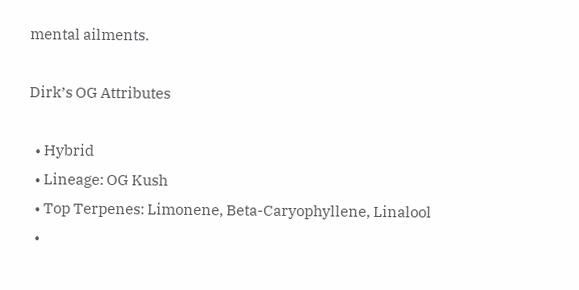mental ailments.

Dirk’s OG Attributes

  • Hybrid
  • Lineage: OG Kush
  • Top Terpenes: Limonene, Beta-Caryophyllene, Linalool
  •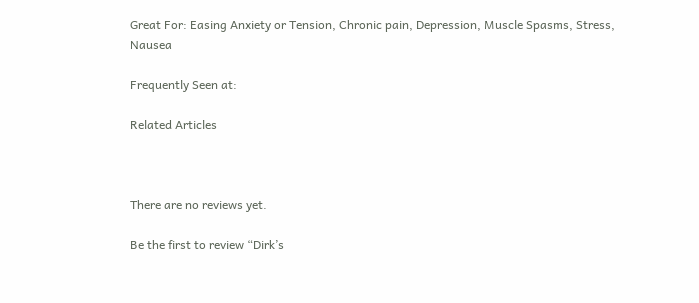Great For: Easing Anxiety or Tension, Chronic pain, Depression, Muscle Spasms, Stress, Nausea

Frequently Seen at:

Related Articles



There are no reviews yet.

Be the first to review “Dirk’s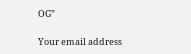OG”

Your email address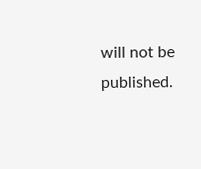will not be published.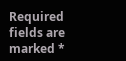Required fields are marked *